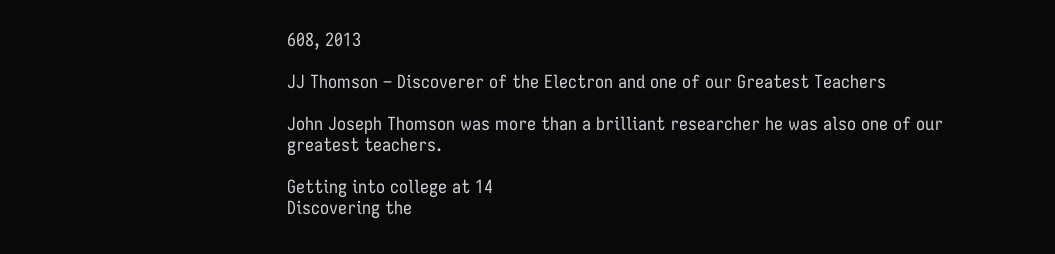608, 2013

JJ Thomson – Discoverer of the Electron and one of our Greatest Teachers

John Joseph Thomson was more than a brilliant researcher he was also one of our greatest teachers.

Getting into college at 14
Discovering the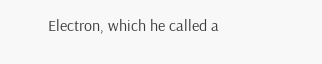Electron, which he called a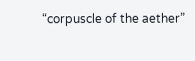“corpuscle of the aether”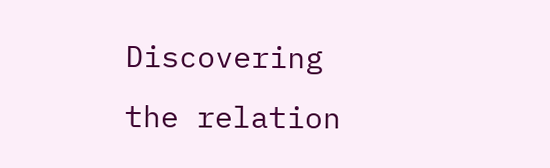Discovering the relation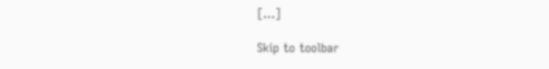[…]

Skip to toolbar